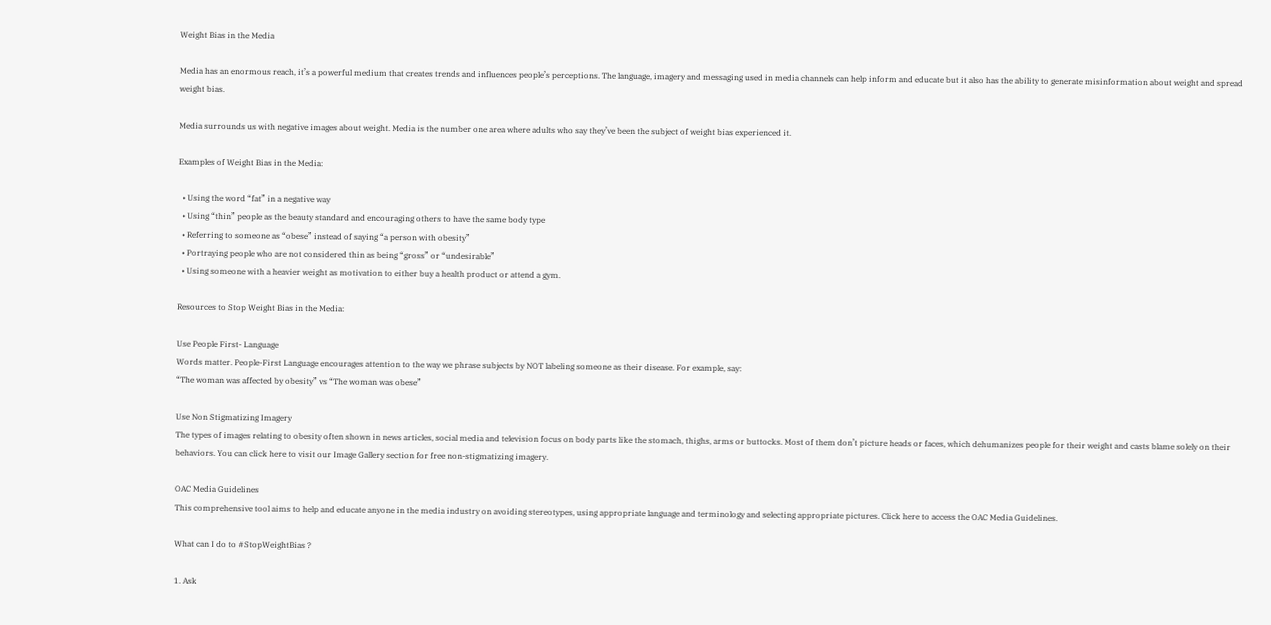Weight Bias in the Media

Media has an enormous reach, it’s a powerful medium that creates trends and influences people’s perceptions. The language, imagery and messaging used in media channels can help inform and educate but it also has the ability to generate misinformation about weight and spread weight bias.

Media surrounds us with negative images about weight. Media is the number one area where adults who say they’ve been the subject of weight bias experienced it.

Examples of Weight Bias in the Media:

  • Using the word “fat” in a negative way
  • Using “thin” people as the beauty standard and encouraging others to have the same body type
  • Referring to someone as “obese” instead of saying “a person with obesity”
  • Portraying people who are not considered thin as being “gross” or “undesirable”
  • Using someone with a heavier weight as motivation to either buy a health product or attend a gym.

Resources to Stop Weight Bias in the Media:

Use People First- Language
Words matter. People-First Language encourages attention to the way we phrase subjects by NOT labeling someone as their disease. For example, say:
“The woman was affected by obesity” vs “The woman was obese”

Use Non Stigmatizing Imagery
The types of images relating to obesity often shown in news articles, social media and television focus on body parts like the stomach, thighs, arms or buttocks. Most of them don’t picture heads or faces, which dehumanizes people for their weight and casts blame solely on their behaviors. You can click here to visit our Image Gallery section for free non-stigmatizing imagery.

OAC Media Guidelines
This comprehensive tool aims to help and educate anyone in the media industry on avoiding stereotypes, using appropriate language and terminology and selecting appropriate pictures. Click here to access the OAC Media Guidelines.

What can I do to #StopWeightBias ?

1. Ask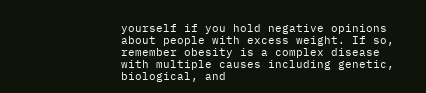yourself if you hold negative opinions about people with excess weight. If so, remember obesity is a complex disease with multiple causes including genetic, biological, and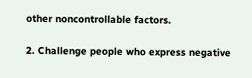other noncontrollable factors.

2. Challenge people who express negative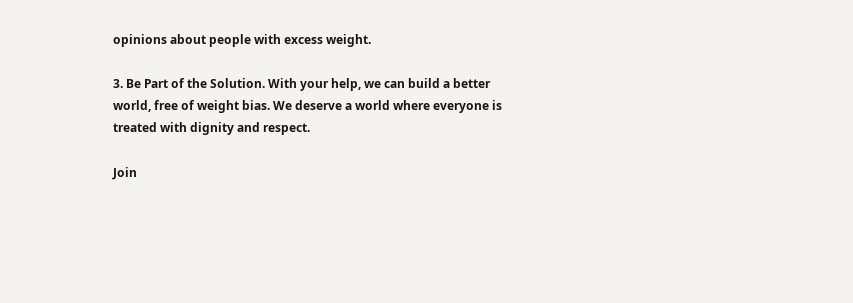opinions about people with excess weight.

3. Be Part of the Solution. With your help, we can build a better world, free of weight bias. We deserve a world where everyone is treated with dignity and respect.

Join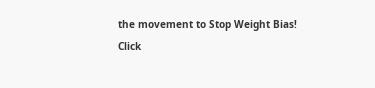the movement to Stop Weight Bias!
Click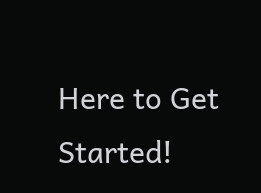Here to Get Started!